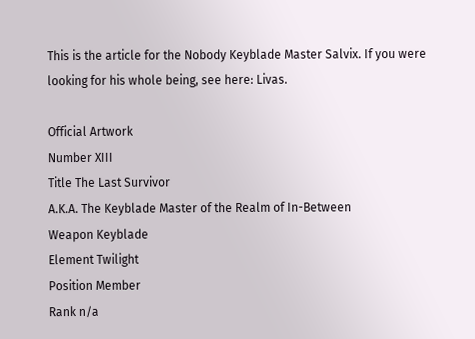This is the article for the Nobody Keyblade Master Salvix. If you were looking for his whole being, see here: Livas.

Official Artwork
Number XIII
Title The Last Survivor
A.K.A. The Keyblade Master of the Realm of In-Between
Weapon Keyblade
Element Twilight
Position Member
Rank n/a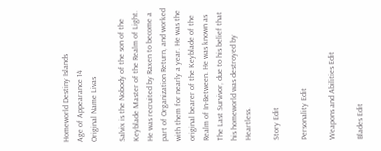Homeworld Destiny Islands
Age of Appearance 14
Original Name Livas

Salvix is the Nobody of the son of the Keyblade Master of the Realm of Light. He was recruited by Raxen to become a part of Organization Return, and worked with them for nearly a year. He was the original bearer of the Keyblade of the Realm of In-Between. He was known as The Last Survivor, due to his belief that his homeworld was destroyed by Heartless.

Story Edit

Personality Edit

Weapons and Abilities Edit

Blades Edit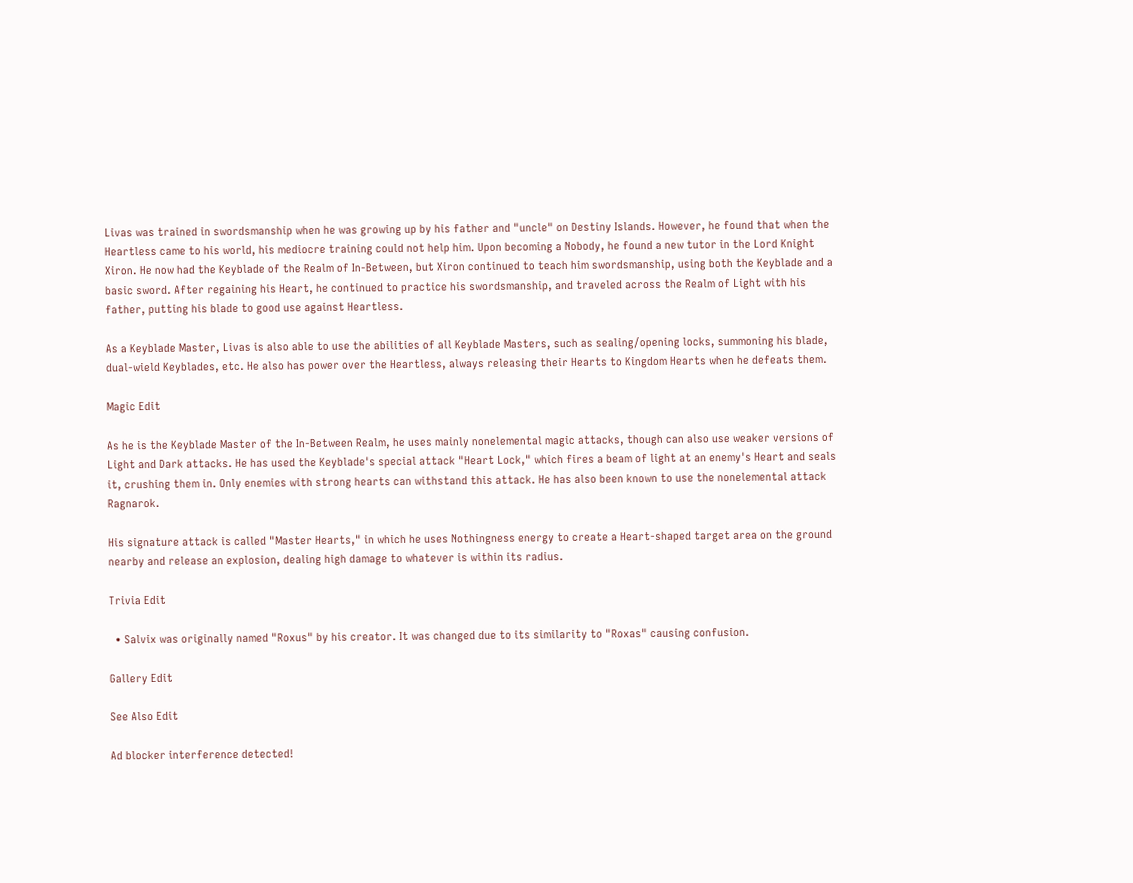Livas was trained in swordsmanship when he was growing up by his father and "uncle" on Destiny Islands. However, he found that when the Heartless came to his world, his mediocre training could not help him. Upon becoming a Nobody, he found a new tutor in the Lord Knight Xiron. He now had the Keyblade of the Realm of In-Between, but Xiron continued to teach him swordsmanship, using both the Keyblade and a basic sword. After regaining his Heart, he continued to practice his swordsmanship, and traveled across the Realm of Light with his father, putting his blade to good use against Heartless.

As a Keyblade Master, Livas is also able to use the abilities of all Keyblade Masters, such as sealing/opening locks, summoning his blade, dual-wield Keyblades, etc. He also has power over the Heartless, always releasing their Hearts to Kingdom Hearts when he defeats them.

Magic Edit

As he is the Keyblade Master of the In-Between Realm, he uses mainly nonelemental magic attacks, though can also use weaker versions of Light and Dark attacks. He has used the Keyblade's special attack "Heart Lock," which fires a beam of light at an enemy's Heart and seals it, crushing them in. Only enemies with strong hearts can withstand this attack. He has also been known to use the nonelemental attack Ragnarok.

His signature attack is called "Master Hearts," in which he uses Nothingness energy to create a Heart-shaped target area on the ground nearby and release an explosion, dealing high damage to whatever is within its radius.

Trivia Edit

  • Salvix was originally named "Roxus" by his creator. It was changed due to its similarity to "Roxas" causing confusion.

Gallery Edit

See Also Edit

Ad blocker interference detected!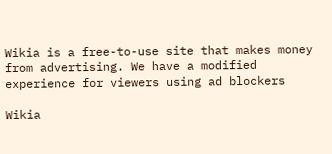Wikia is a free-to-use site that makes money from advertising. We have a modified experience for viewers using ad blockers

Wikia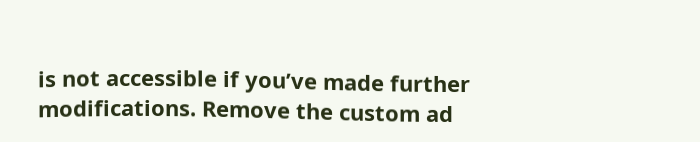is not accessible if you’ve made further modifications. Remove the custom ad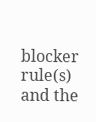blocker rule(s) and the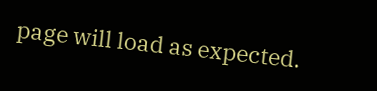page will load as expected.